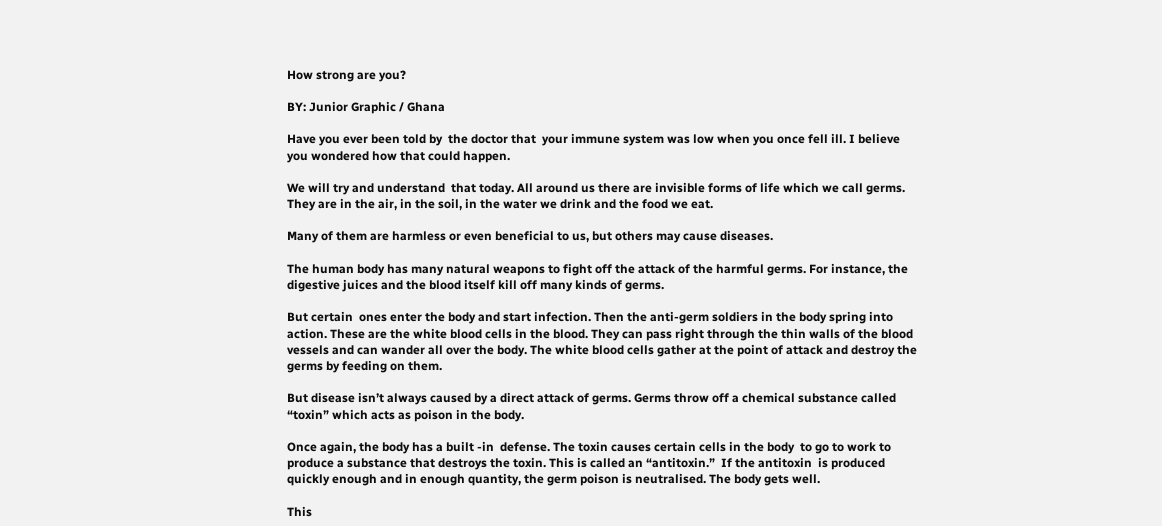How strong are you?

BY: Junior Graphic / Ghana

Have you ever been told by  the doctor that  your immune system was low when you once fell ill. I believe you wondered how that could happen.

We will try and understand  that today. All around us there are invisible forms of life which we call germs. They are in the air, in the soil, in the water we drink and the food we eat.

Many of them are harmless or even beneficial to us, but others may cause diseases.

The human body has many natural weapons to fight off the attack of the harmful germs. For instance, the digestive juices and the blood itself kill off many kinds of germs.

But certain  ones enter the body and start infection. Then the anti-germ soldiers in the body spring into action. These are the white blood cells in the blood. They can pass right through the thin walls of the blood vessels and can wander all over the body. The white blood cells gather at the point of attack and destroy the germs by feeding on them.

But disease isn’t always caused by a direct attack of germs. Germs throw off a chemical substance called “toxin” which acts as poison in the body.

Once again, the body has a built -in  defense. The toxin causes certain cells in the body  to go to work to produce a substance that destroys the toxin. This is called an “antitoxin.”  If the antitoxin  is produced quickly enough and in enough quantity, the germ poison is neutralised. The body gets well.

This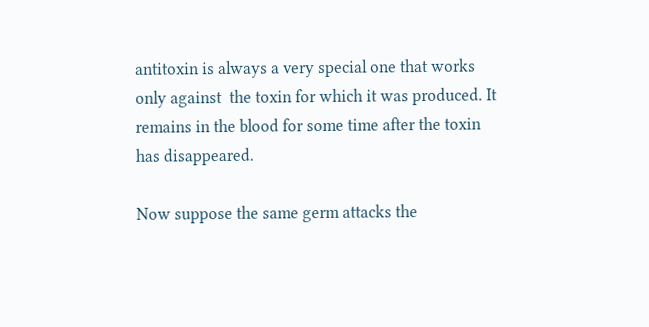antitoxin is always a very special one that works only against  the toxin for which it was produced. It remains in the blood for some time after the toxin has disappeared.

Now suppose the same germ attacks the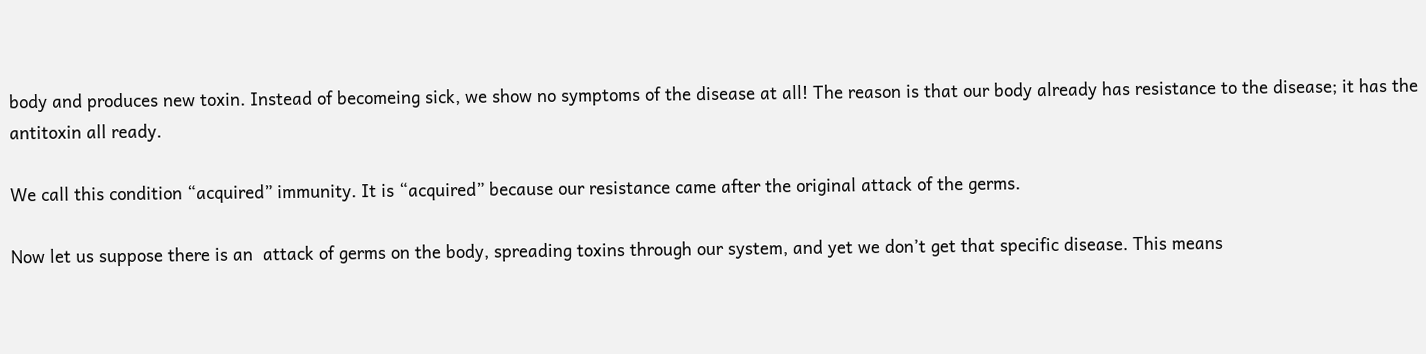body and produces new toxin. Instead of becomeing sick, we show no symptoms of the disease at all! The reason is that our body already has resistance to the disease; it has the antitoxin all ready.

We call this condition “acquired” immunity. It is “acquired” because our resistance came after the original attack of the germs.

Now let us suppose there is an  attack of germs on the body, spreading toxins through our system, and yet we don’t get that specific disease. This means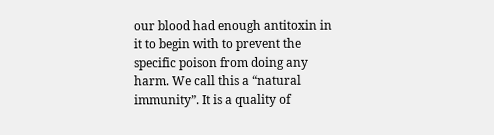our blood had enough antitoxin in it to begin with to prevent the specific poison from doing any harm. We call this a “natural immunity”. It is a quality of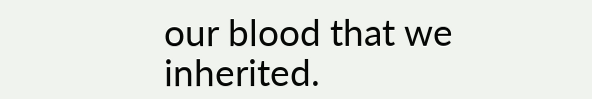our blood that we inherited.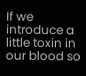If we introduce a little toxin in our blood so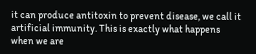it can produce antitoxin to prevent disease, we call it artificial immunity. This is exactly what happens when we are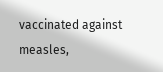vaccinated against measles,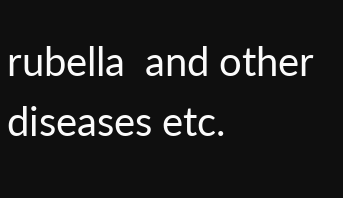rubella  and other diseases etc.